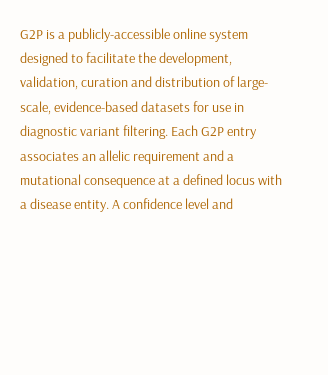G2P is a publicly-accessible online system designed to facilitate the development, validation, curation and distribution of large-scale, evidence-based datasets for use in diagnostic variant filtering. Each G2P entry associates an allelic requirement and a mutational consequence at a defined locus with a disease entity. A confidence level and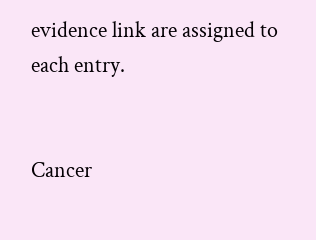evidence link are assigned to each entry.


Cancer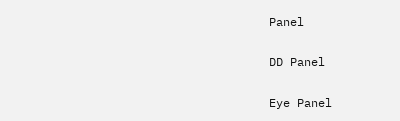Panel

DD Panel

Eye Panel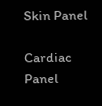Skin Panel

Cardiac Panel